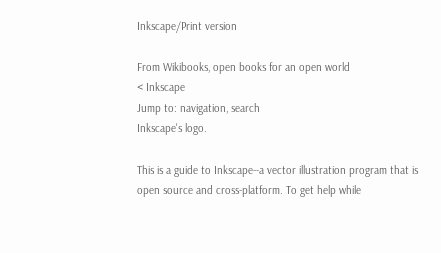Inkscape/Print version

From Wikibooks, open books for an open world
< Inkscape
Jump to: navigation, search
Inkscape's logo.

This is a guide to Inkscape--a vector illustration program that is open source and cross-platform. To get help while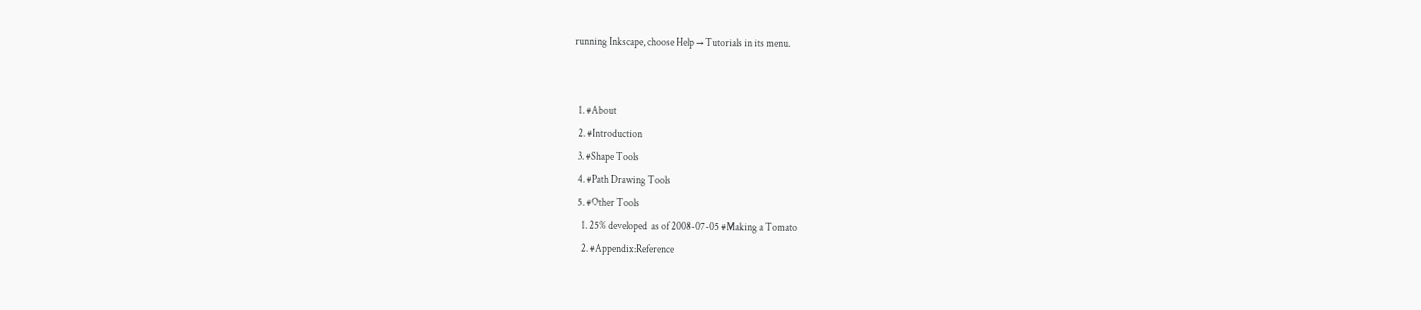running Inkscape, choose Help → Tutorials in its menu.


  1. #About
  2. #Introduction
  3. #Shape Tools
  4. #Path Drawing Tools
  5. #Other Tools
    1. 25% developed  as of 2008-07-05 #Making a Tomato
    2. #Appendix:Reference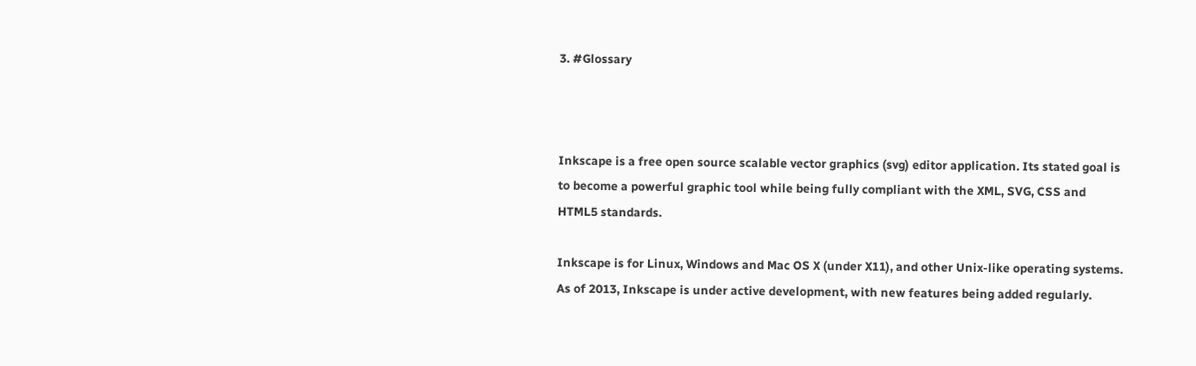3. #Glossary



Inkscape is a free open source scalable vector graphics (svg) editor application. Its stated goal is to become a powerful graphic tool while being fully compliant with the XML, SVG, CSS and HTML5 standards.

Inkscape is for Linux, Windows and Mac OS X (under X11), and other Unix-like operating systems. As of 2013, Inkscape is under active development, with new features being added regularly.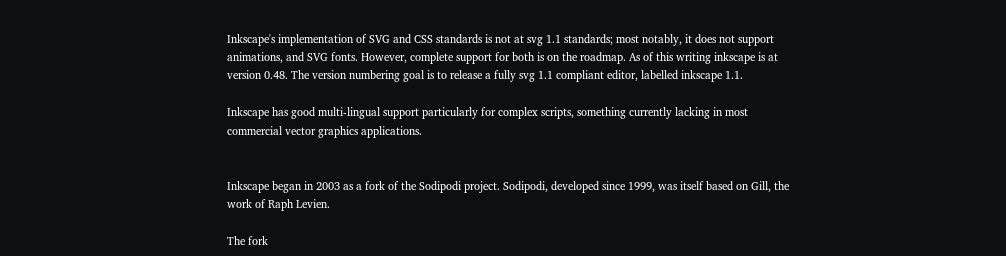Inkscape's implementation of SVG and CSS standards is not at svg 1.1 standards; most notably, it does not support animations, and SVG fonts. However, complete support for both is on the roadmap. As of this writing inkscape is at version 0.48. The version numbering goal is to release a fully svg 1.1 compliant editor, labelled inkscape 1.1.

Inkscape has good multi-lingual support particularly for complex scripts, something currently lacking in most commercial vector graphics applications.


Inkscape began in 2003 as a fork of the Sodipodi project. Sodipodi, developed since 1999, was itself based on Gill, the work of Raph Levien.

The fork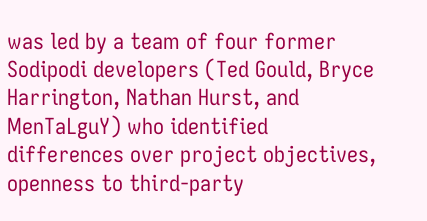was led by a team of four former Sodipodi developers (Ted Gould, Bryce Harrington, Nathan Hurst, and MenTaLguY) who identified differences over project objectives, openness to third-party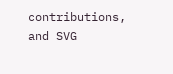contributions, and SVG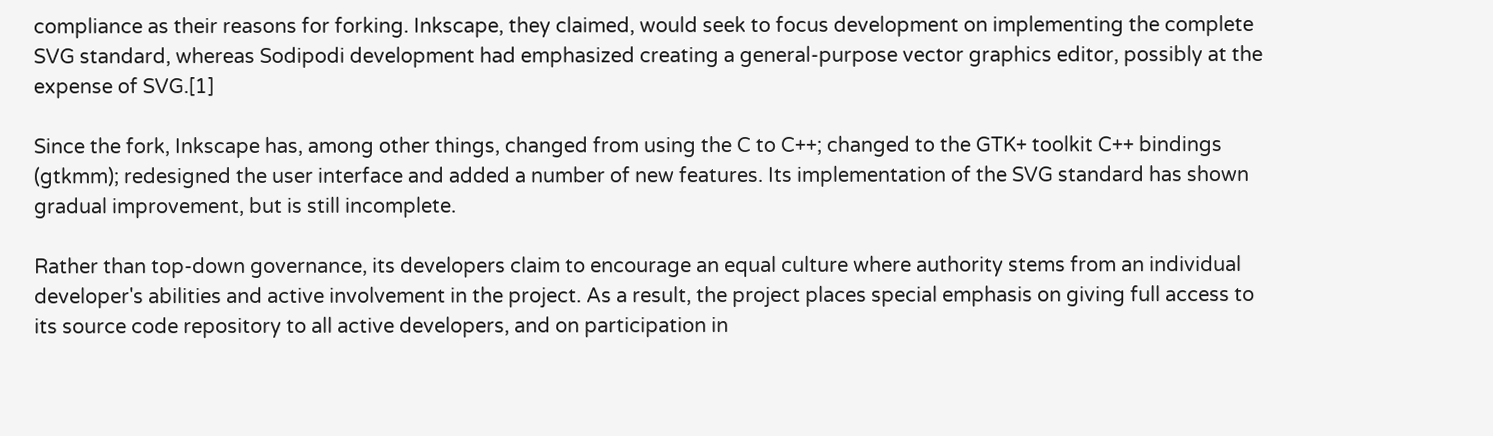compliance as their reasons for forking. Inkscape, they claimed, would seek to focus development on implementing the complete SVG standard, whereas Sodipodi development had emphasized creating a general-purpose vector graphics editor, possibly at the expense of SVG.[1]

Since the fork, Inkscape has, among other things, changed from using the C to C++; changed to the GTK+ toolkit C++ bindings (gtkmm); redesigned the user interface and added a number of new features. Its implementation of the SVG standard has shown gradual improvement, but is still incomplete.

Rather than top-down governance, its developers claim to encourage an equal culture where authority stems from an individual developer's abilities and active involvement in the project. As a result, the project places special emphasis on giving full access to its source code repository to all active developers, and on participation in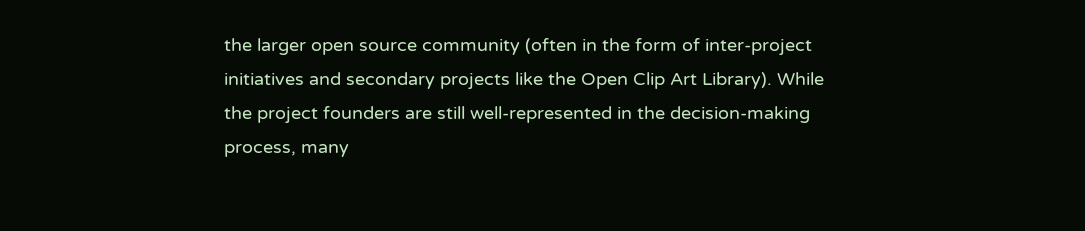the larger open source community (often in the form of inter-project initiatives and secondary projects like the Open Clip Art Library). While the project founders are still well-represented in the decision-making process, many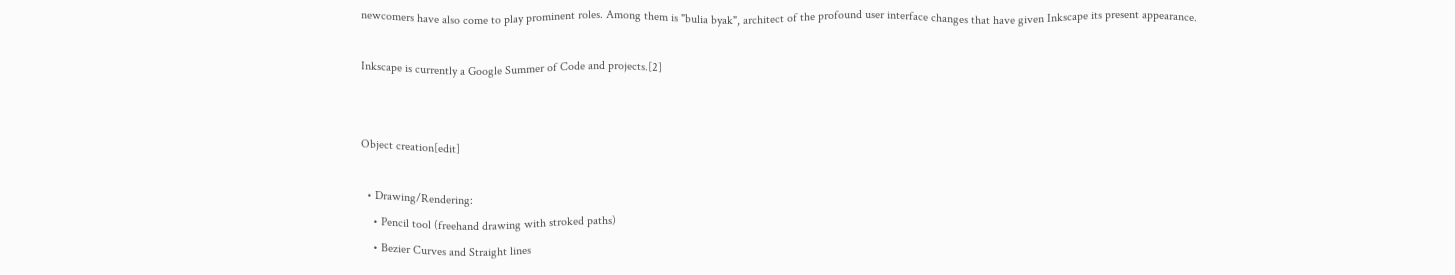newcomers have also come to play prominent roles. Among them is "bulia byak", architect of the profound user interface changes that have given Inkscape its present appearance.

Inkscape is currently a Google Summer of Code and projects.[2]


Object creation[edit]

  • Drawing/Rendering:
    • Pencil tool (freehand drawing with stroked paths)
    • Bezier Curves and Straight lines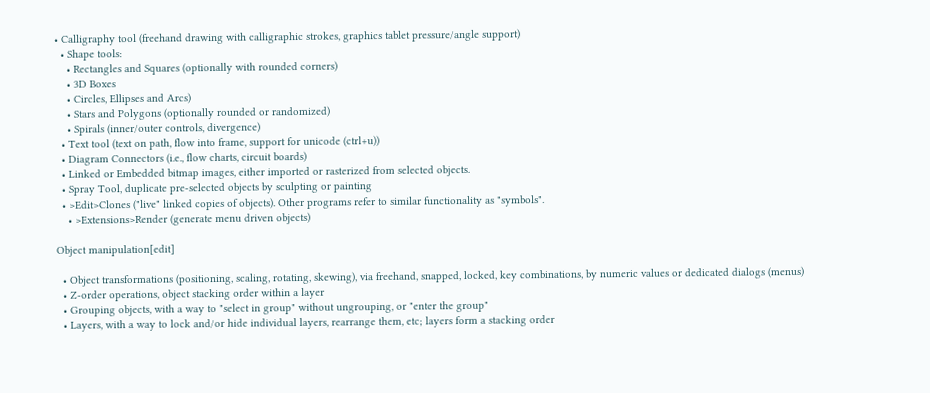• Calligraphy tool (freehand drawing with calligraphic strokes, graphics tablet pressure/angle support)
  • Shape tools:
    • Rectangles and Squares (optionally with rounded corners)
    • 3D Boxes
    • Circles, Ellipses and Arcs)
    • Stars and Polygons (optionally rounded or randomized)
    • Spirals (inner/outer controls, divergence)
  • Text tool (text on path, flow into frame, support for unicode (ctrl+u))
  • Diagram Connectors (i.e., flow charts, circuit boards)
  • Linked or Embedded bitmap images, either imported or rasterized from selected objects.
  • Spray Tool, duplicate pre-selected objects by sculpting or painting
  • >Edit>Clones ("live" linked copies of objects). Other programs refer to similar functionality as "symbols".
    • >Extensions>Render (generate menu driven objects)

Object manipulation[edit]

  • Object transformations (positioning, scaling, rotating, skewing), via freehand, snapped, locked, key combinations, by numeric values or dedicated dialogs (menus)
  • Z-order operations, object stacking order within a layer
  • Grouping objects, with a way to "select in group" without ungrouping, or "enter the group"
  • Layers, with a way to lock and/or hide individual layers, rearrange them, etc; layers form a stacking order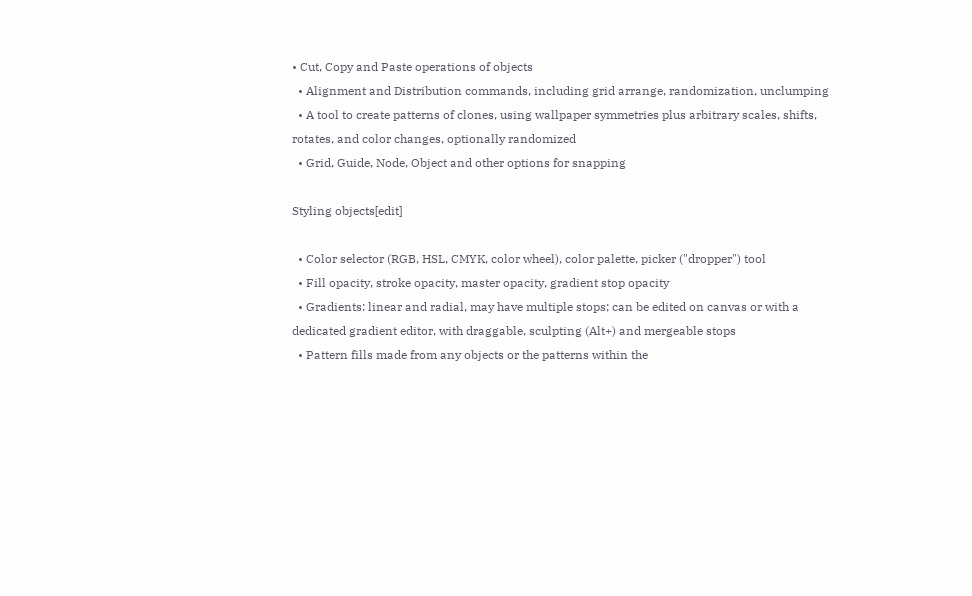• Cut, Copy and Paste operations of objects
  • Alignment and Distribution commands, including grid arrange, randomization, unclumping
  • A tool to create patterns of clones, using wallpaper symmetries plus arbitrary scales, shifts, rotates, and color changes, optionally randomized
  • Grid, Guide, Node, Object and other options for snapping

Styling objects[edit]

  • Color selector (RGB, HSL, CMYK, color wheel), color palette, picker ("dropper") tool
  • Fill opacity, stroke opacity, master opacity, gradient stop opacity
  • Gradients: linear and radial, may have multiple stops; can be edited on canvas or with a dedicated gradient editor, with draggable, sculpting (Alt+) and mergeable stops
  • Pattern fills made from any objects or the patterns within the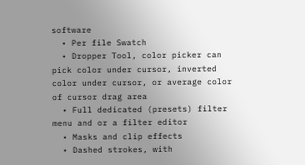software
  • Per file Swatch
  • Dropper Tool, color picker can pick color under cursor, inverted color under cursor, or average color of cursor drag area
  • Full dedicated (presets) filter menu and or a filter editor
  • Masks and clip effects
  • Dashed strokes, with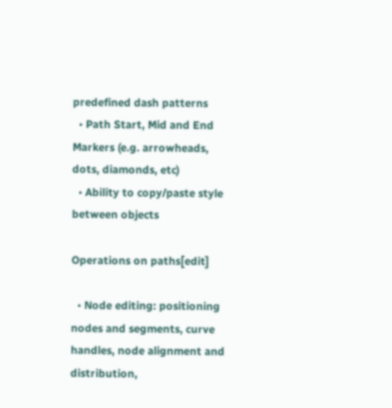predefined dash patterns
  • Path Start, Mid and End Markers (e.g. arrowheads, dots, diamonds, etc)
  • Ability to copy/paste style between objects

Operations on paths[edit]

  • Node editing: positioning nodes and segments, curve handles, node alignment and distribution,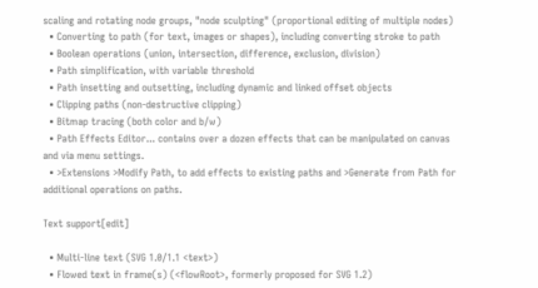scaling and rotating node groups, "node sculpting" (proportional editing of multiple nodes)
  • Converting to path (for text, images or shapes), including converting stroke to path
  • Boolean operations (union, intersection, difference, exclusion, division)
  • Path simplification, with variable threshold
  • Path insetting and outsetting, including dynamic and linked offset objects
  • Clipping paths (non-destructive clipping)
  • Bitmap tracing (both color and b/w)
  • Path Effects Editor... contains over a dozen effects that can be manipulated on canvas and via menu settings.
  • >Extensions >Modify Path, to add effects to existing paths and >Generate from Path for additional operations on paths.

Text support[edit]

  • Multi-line text (SVG 1.0/1.1 <text>)
  • Flowed text in frame(s) (<flowRoot>, formerly proposed for SVG 1.2)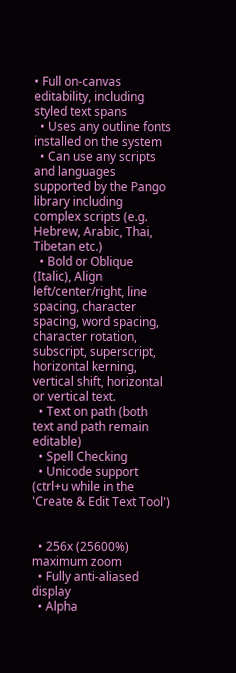• Full on-canvas editability, including styled text spans
  • Uses any outline fonts installed on the system
  • Can use any scripts and languages supported by the Pango library including complex scripts (e.g. Hebrew, Arabic, Thai, Tibetan etc.)
  • Bold or Oblique (Italic), Align left/center/right, line spacing, character spacing, word spacing, character rotation, subscript, superscript, horizontal kerning, vertical shift, horizontal or vertical text.
  • Text on path (both text and path remain editable)
  • Spell Checking
  • Unicode support (ctrl+u while in the 'Create & Edit Text Tool')


  • 256x (25600%) maximum zoom
  • Fully anti-aliased display
  • Alpha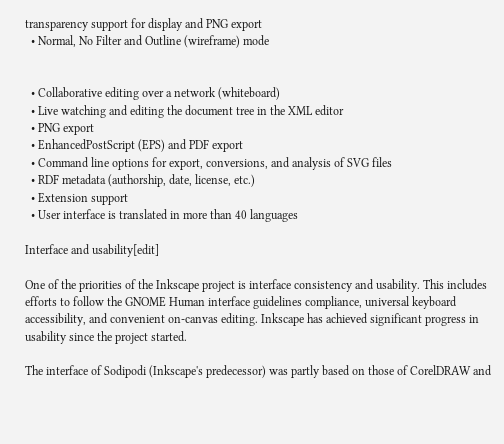transparency support for display and PNG export
  • Normal, No Filter and Outline (wireframe) mode


  • Collaborative editing over a network (whiteboard)
  • Live watching and editing the document tree in the XML editor
  • PNG export
  • EnhancedPostScript (EPS) and PDF export
  • Command line options for export, conversions, and analysis of SVG files
  • RDF metadata (authorship, date, license, etc.)
  • Extension support
  • User interface is translated in more than 40 languages

Interface and usability[edit]

One of the priorities of the Inkscape project is interface consistency and usability. This includes efforts to follow the GNOME Human interface guidelines compliance, universal keyboard accessibility, and convenient on-canvas editing. Inkscape has achieved significant progress in usability since the project started.

The interface of Sodipodi (Inkscape's predecessor) was partly based on those of CorelDRAW and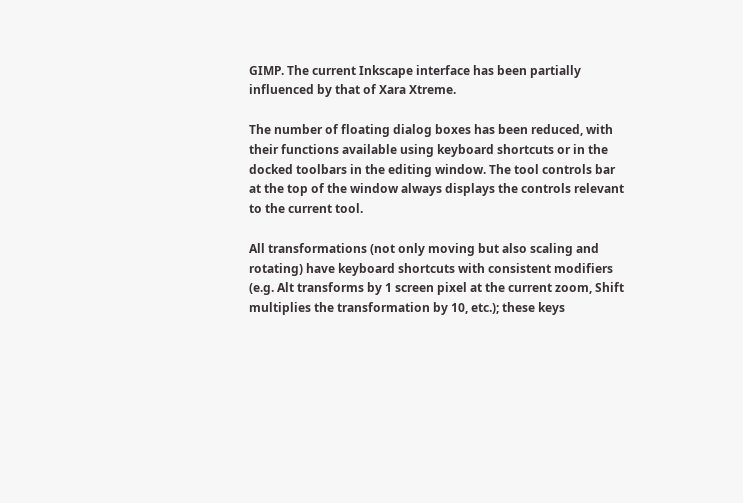GIMP. The current Inkscape interface has been partially influenced by that of Xara Xtreme.

The number of floating dialog boxes has been reduced, with their functions available using keyboard shortcuts or in the docked toolbars in the editing window. The tool controls bar at the top of the window always displays the controls relevant to the current tool.

All transformations (not only moving but also scaling and rotating) have keyboard shortcuts with consistent modifiers (e.g. Alt transforms by 1 screen pixel at the current zoom, Shift multiplies the transformation by 10, etc.); these keys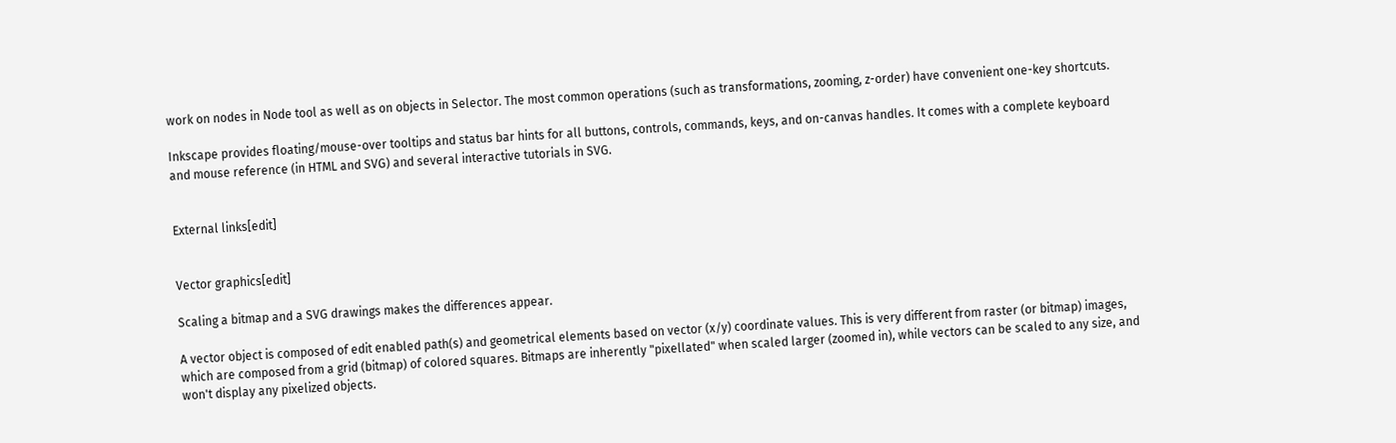work on nodes in Node tool as well as on objects in Selector. The most common operations (such as transformations, zooming, z-order) have convenient one-key shortcuts.

Inkscape provides floating/mouse-over tooltips and status bar hints for all buttons, controls, commands, keys, and on-canvas handles. It comes with a complete keyboard and mouse reference (in HTML and SVG) and several interactive tutorials in SVG.


External links[edit]


Vector graphics[edit]

Scaling a bitmap and a SVG drawings makes the differences appear.

A vector object is composed of edit enabled path(s) and geometrical elements based on vector (x/y) coordinate values. This is very different from raster (or bitmap) images, which are composed from a grid (bitmap) of colored squares. Bitmaps are inherently "pixellated" when scaled larger (zoomed in), while vectors can be scaled to any size, and won't display any pixelized objects.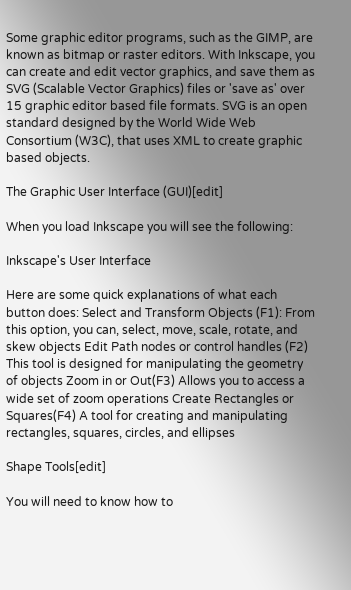Some graphic editor programs, such as the GIMP, are known as bitmap or raster editors. With Inkscape, you can create and edit vector graphics, and save them as SVG (Scalable Vector Graphics) files or 'save as' over 15 graphic editor based file formats. SVG is an open standard designed by the World Wide Web Consortium (W3C), that uses XML to create graphic based objects.

The Graphic User Interface (GUI)[edit]

When you load Inkscape you will see the following:

Inkscape's User Interface

Here are some quick explanations of what each button does: Select and Transform Objects (F1): From this option, you can, select, move, scale, rotate, and skew objects Edit Path nodes or control handles (F2) This tool is designed for manipulating the geometry of objects Zoom in or Out(F3) Allows you to access a wide set of zoom operations Create Rectangles or Squares(F4) A tool for creating and manipulating rectangles, squares, circles, and ellipses

Shape Tools[edit]

You will need to know how to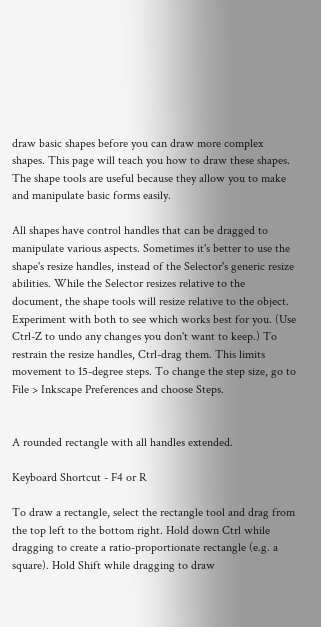draw basic shapes before you can draw more complex shapes. This page will teach you how to draw these shapes. The shape tools are useful because they allow you to make and manipulate basic forms easily.

All shapes have control handles that can be dragged to manipulate various aspects. Sometimes it's better to use the shape's resize handles, instead of the Selector's generic resize abilities. While the Selector resizes relative to the document, the shape tools will resize relative to the object. Experiment with both to see which works best for you. (Use Ctrl-Z to undo any changes you don't want to keep.) To restrain the resize handles, Ctrl-drag them. This limits movement to 15-degree steps. To change the step size, go to File > Inkscape Preferences and choose Steps.


A rounded rectangle with all handles extended.

Keyboard Shortcut - F4 or R

To draw a rectangle, select the rectangle tool and drag from the top left to the bottom right. Hold down Ctrl while dragging to create a ratio-proportionate rectangle (e.g. a square). Hold Shift while dragging to draw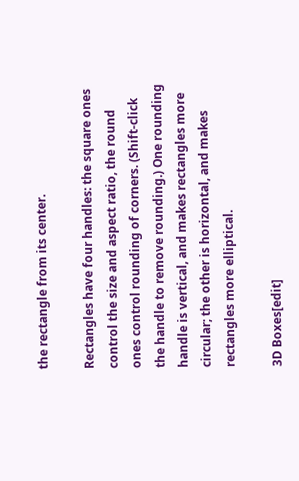the rectangle from its center.

Rectangles have four handles: the square ones control the size and aspect ratio, the round ones control rounding of corners. (Shift-click the handle to remove rounding.) One rounding handle is vertical, and makes rectangles more circular; the other is horizontal, and makes rectangles more elliptical.

3D Boxes[edit]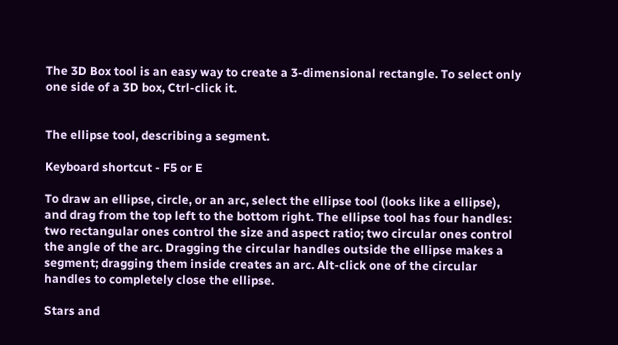The 3D Box tool is an easy way to create a 3-dimensional rectangle. To select only one side of a 3D box, Ctrl-click it.


The ellipse tool, describing a segment.

Keyboard shortcut - F5 or E

To draw an ellipse, circle, or an arc, select the ellipse tool (looks like a ellipse), and drag from the top left to the bottom right. The ellipse tool has four handles: two rectangular ones control the size and aspect ratio; two circular ones control the angle of the arc. Dragging the circular handles outside the ellipse makes a segment; dragging them inside creates an arc. Alt-click one of the circular handles to completely close the ellipse.

Stars and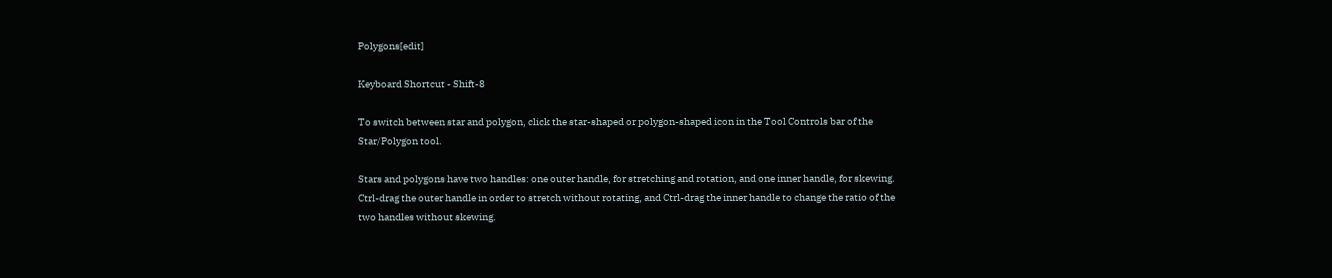Polygons[edit]

Keyboard Shortcut - Shift-8

To switch between star and polygon, click the star-shaped or polygon-shaped icon in the Tool Controls bar of the Star/Polygon tool.

Stars and polygons have two handles: one outer handle, for stretching and rotation, and one inner handle, for skewing. Ctrl-drag the outer handle in order to stretch without rotating, and Ctrl-drag the inner handle to change the ratio of the two handles without skewing.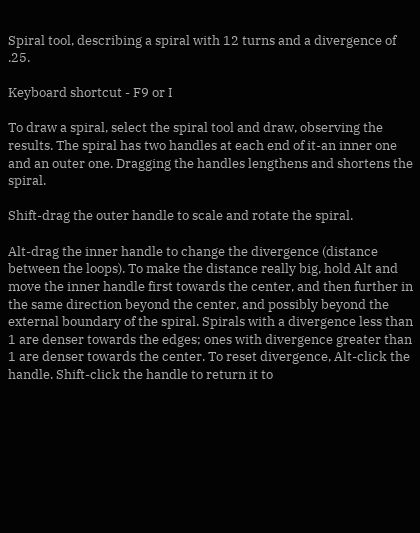Spiral tool, describing a spiral with 12 turns and a divergence of .25.

Keyboard shortcut - F9 or I

To draw a spiral, select the spiral tool and draw, observing the results. The spiral has two handles at each end of it-an inner one and an outer one. Dragging the handles lengthens and shortens the spiral.

Shift-drag the outer handle to scale and rotate the spiral.

Alt-drag the inner handle to change the divergence (distance between the loops). To make the distance really big, hold Alt and move the inner handle first towards the center, and then further in the same direction beyond the center, and possibly beyond the external boundary of the spiral. Spirals with a divergence less than 1 are denser towards the edges; ones with divergence greater than 1 are denser towards the center. To reset divergence, Alt-click the handle. Shift-click the handle to return it to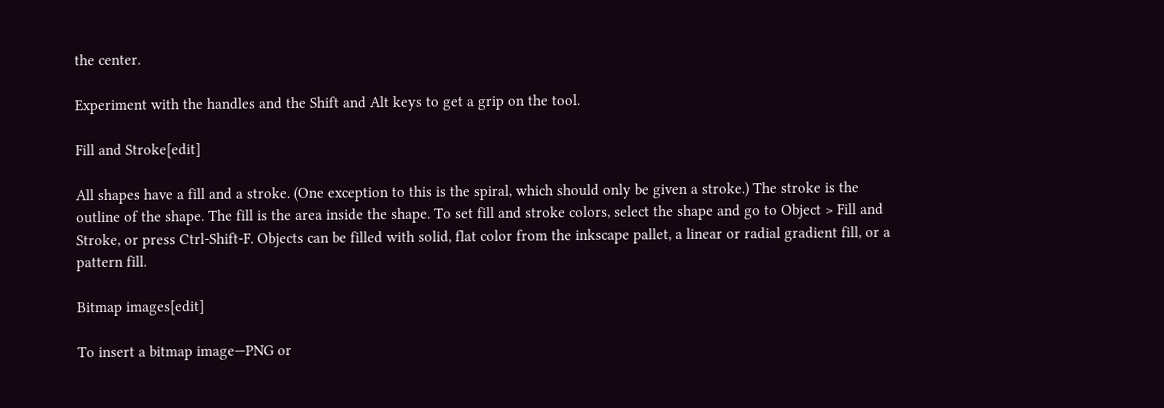the center.

Experiment with the handles and the Shift and Alt keys to get a grip on the tool.

Fill and Stroke[edit]

All shapes have a fill and a stroke. (One exception to this is the spiral, which should only be given a stroke.) The stroke is the outline of the shape. The fill is the area inside the shape. To set fill and stroke colors, select the shape and go to Object > Fill and Stroke, or press Ctrl-Shift-F. Objects can be filled with solid, flat color from the inkscape pallet, a linear or radial gradient fill, or a pattern fill.

Bitmap images[edit]

To insert a bitmap image—PNG or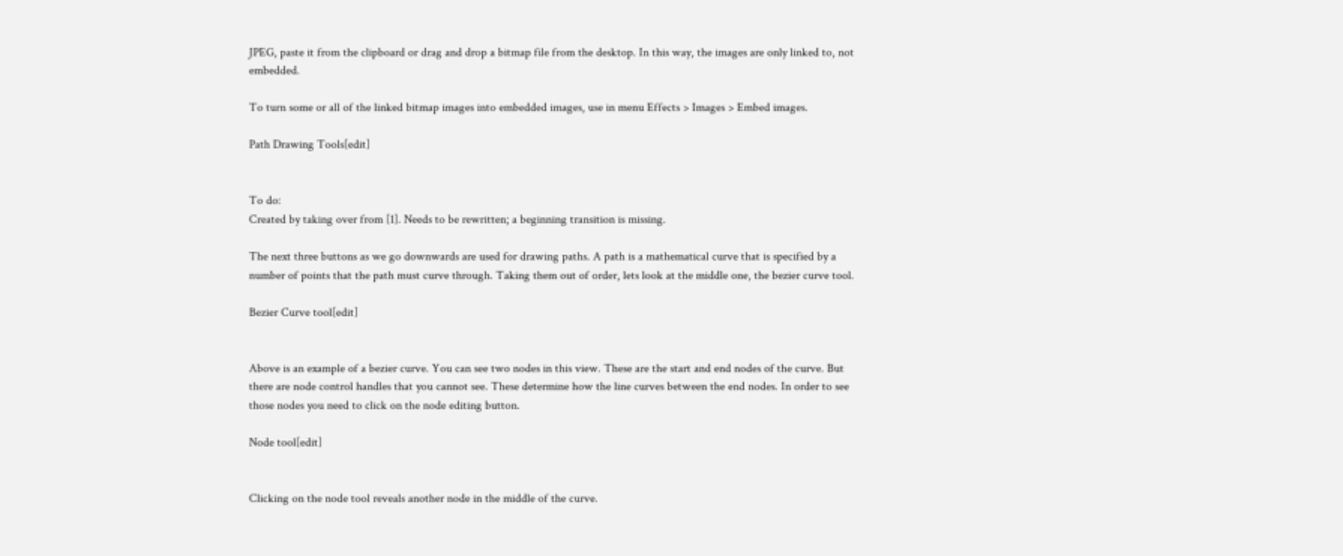JPEG, paste it from the clipboard or drag and drop a bitmap file from the desktop. In this way, the images are only linked to, not embedded.

To turn some or all of the linked bitmap images into embedded images, use in menu Effects > Images > Embed images.

Path Drawing Tools[edit]


To do:
Created by taking over from [1]. Needs to be rewritten; a beginning transition is missing.

The next three buttons as we go downwards are used for drawing paths. A path is a mathematical curve that is specified by a number of points that the path must curve through. Taking them out of order, lets look at the middle one, the bezier curve tool.

Bezier Curve tool[edit]


Above is an example of a bezier curve. You can see two nodes in this view. These are the start and end nodes of the curve. But there are node control handles that you cannot see. These determine how the line curves between the end nodes. In order to see those nodes you need to click on the node editing button.

Node tool[edit]


Clicking on the node tool reveals another node in the middle of the curve.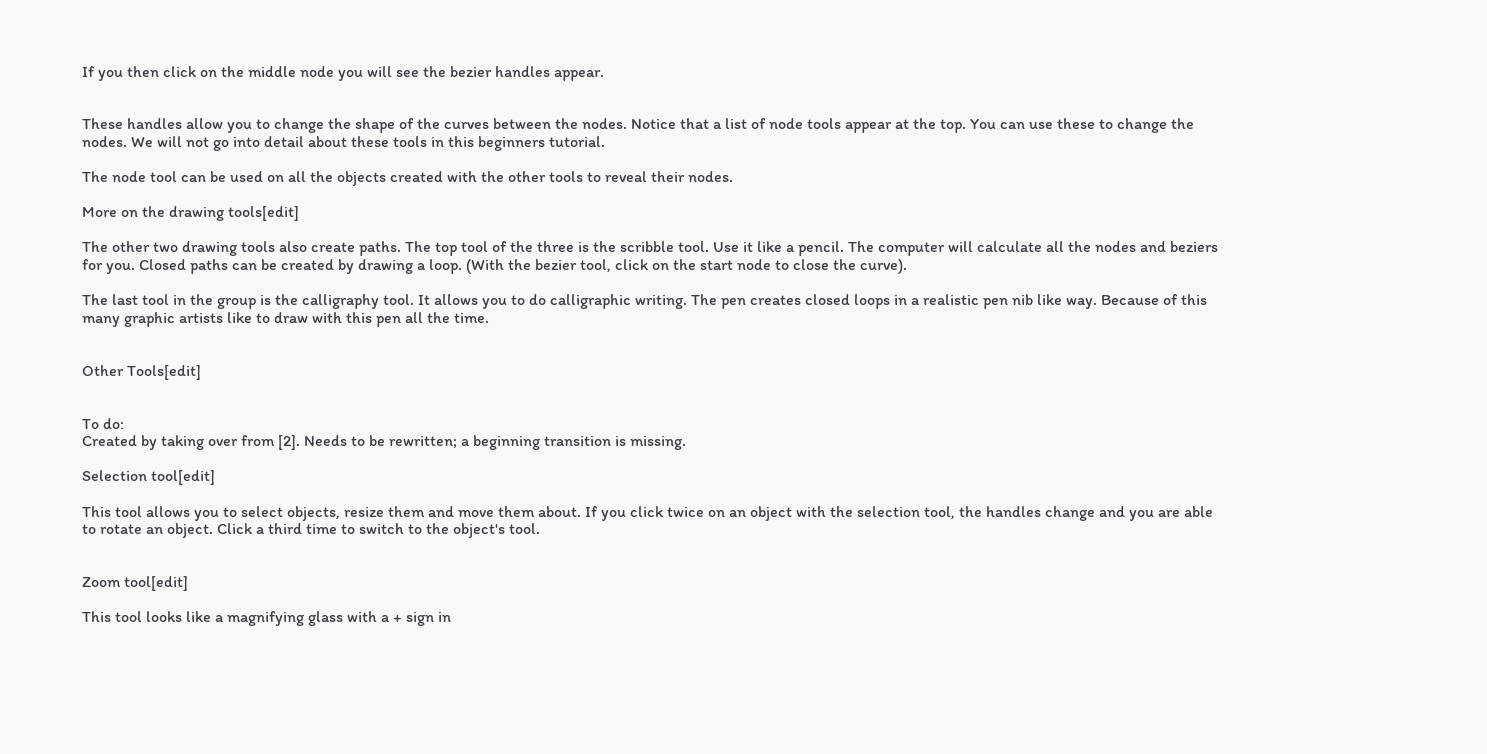If you then click on the middle node you will see the bezier handles appear.


These handles allow you to change the shape of the curves between the nodes. Notice that a list of node tools appear at the top. You can use these to change the nodes. We will not go into detail about these tools in this beginners tutorial.

The node tool can be used on all the objects created with the other tools to reveal their nodes.

More on the drawing tools[edit]

The other two drawing tools also create paths. The top tool of the three is the scribble tool. Use it like a pencil. The computer will calculate all the nodes and beziers for you. Closed paths can be created by drawing a loop. (With the bezier tool, click on the start node to close the curve).

The last tool in the group is the calligraphy tool. It allows you to do calligraphic writing. The pen creates closed loops in a realistic pen nib like way. Because of this many graphic artists like to draw with this pen all the time.


Other Tools[edit]


To do:
Created by taking over from [2]. Needs to be rewritten; a beginning transition is missing.

Selection tool[edit]

This tool allows you to select objects, resize them and move them about. If you click twice on an object with the selection tool, the handles change and you are able to rotate an object. Click a third time to switch to the object's tool.


Zoom tool[edit]

This tool looks like a magnifying glass with a + sign in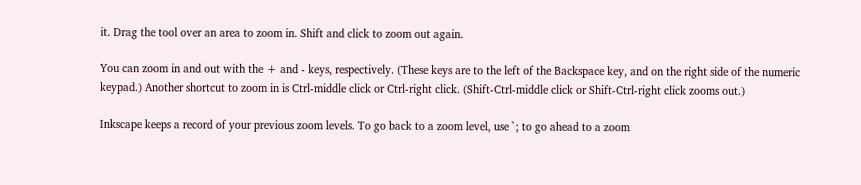it. Drag the tool over an area to zoom in. Shift and click to zoom out again.

You can zoom in and out with the + and - keys, respectively. (These keys are to the left of the Backspace key, and on the right side of the numeric keypad.) Another shortcut to zoom in is Ctrl-middle click or Ctrl-right click. (Shift-Ctrl-middle click or Shift-Ctrl-right click zooms out.)

Inkscape keeps a record of your previous zoom levels. To go back to a zoom level, use `; to go ahead to a zoom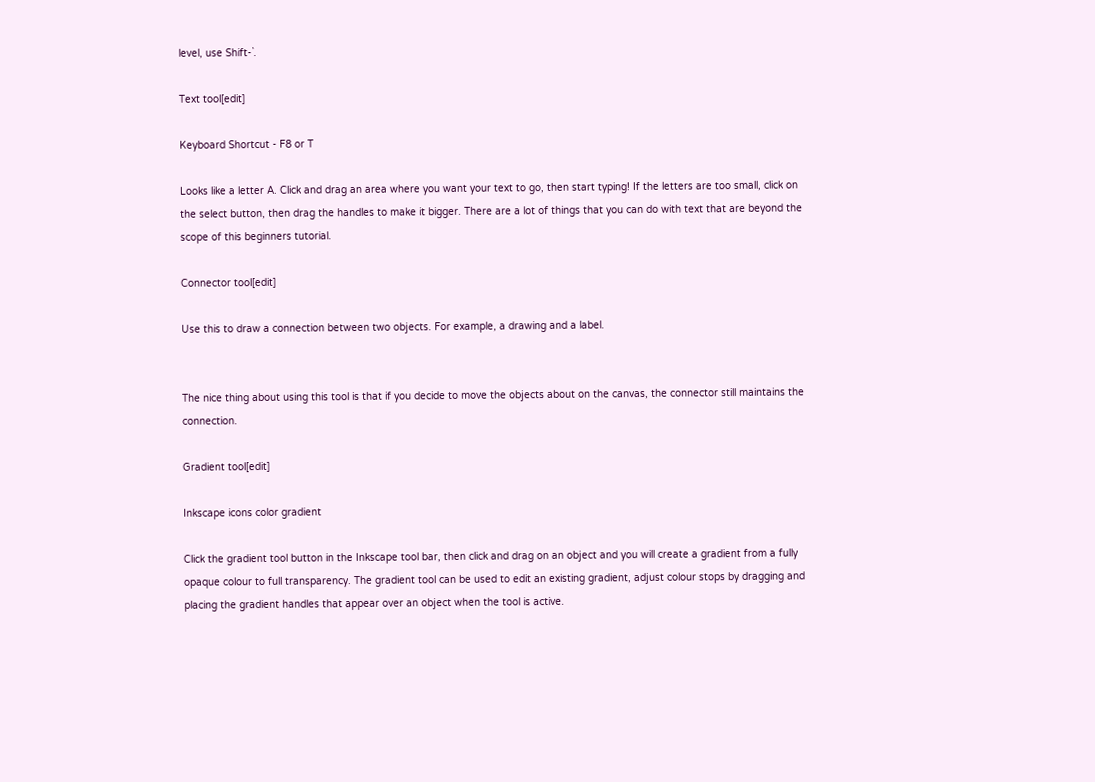level, use Shift-`.

Text tool[edit]

Keyboard Shortcut - F8 or T

Looks like a letter A. Click and drag an area where you want your text to go, then start typing! If the letters are too small, click on the select button, then drag the handles to make it bigger. There are a lot of things that you can do with text that are beyond the scope of this beginners tutorial.

Connector tool[edit]

Use this to draw a connection between two objects. For example, a drawing and a label.


The nice thing about using this tool is that if you decide to move the objects about on the canvas, the connector still maintains the connection.

Gradient tool[edit]

Inkscape icons color gradient

Click the gradient tool button in the Inkscape tool bar, then click and drag on an object and you will create a gradient from a fully opaque colour to full transparency. The gradient tool can be used to edit an existing gradient, adjust colour stops by dragging and placing the gradient handles that appear over an object when the tool is active.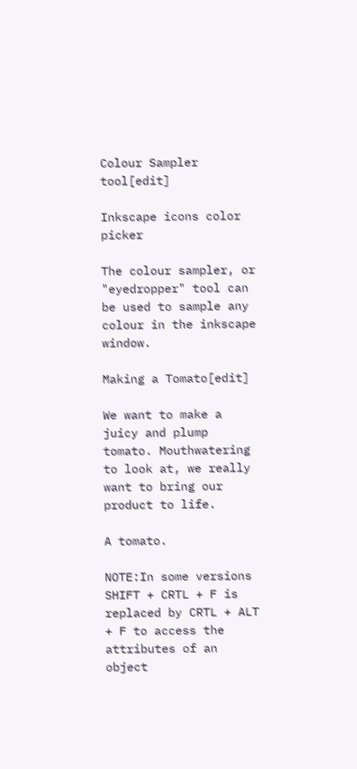Colour Sampler tool[edit]

Inkscape icons color picker

The colour sampler, or "eyedropper" tool can be used to sample any colour in the inkscape window.

Making a Tomato[edit]

We want to make a juicy and plump tomato. Mouthwatering to look at, we really want to bring our product to life.

A tomato.

NOTE:In some versions SHIFT + CRTL + F is replaced by CRTL + ALT + F to access the attributes of an object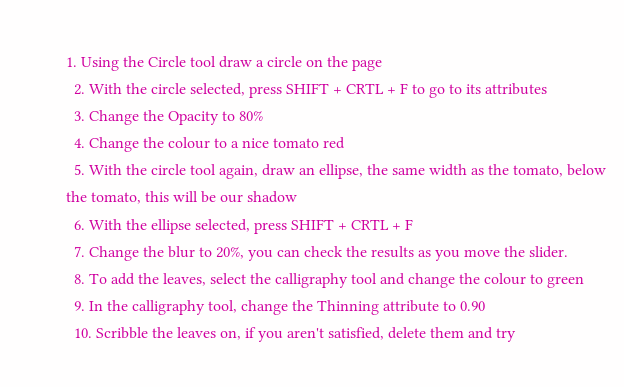1. Using the Circle tool draw a circle on the page
  2. With the circle selected, press SHIFT + CRTL + F to go to its attributes
  3. Change the Opacity to 80%
  4. Change the colour to a nice tomato red
  5. With the circle tool again, draw an ellipse, the same width as the tomato, below the tomato, this will be our shadow
  6. With the ellipse selected, press SHIFT + CRTL + F
  7. Change the blur to 20%, you can check the results as you move the slider.
  8. To add the leaves, select the calligraphy tool and change the colour to green
  9. In the calligraphy tool, change the Thinning attribute to 0.90
  10. Scribble the leaves on, if you aren't satisfied, delete them and try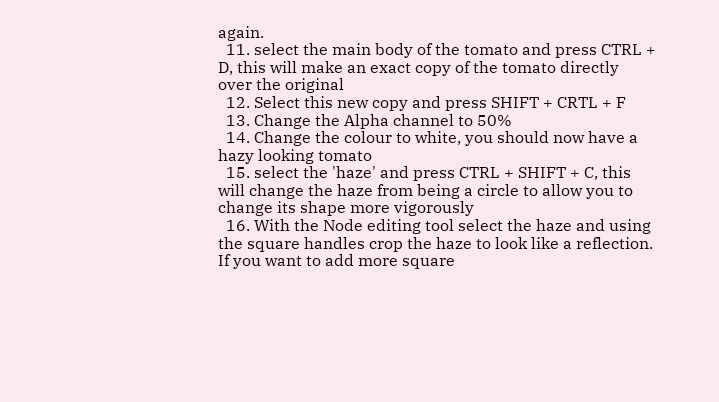again.
  11. select the main body of the tomato and press CTRL + D, this will make an exact copy of the tomato directly over the original
  12. Select this new copy and press SHIFT + CRTL + F
  13. Change the Alpha channel to 50%
  14. Change the colour to white, you should now have a hazy looking tomato
  15. select the 'haze' and press CTRL + SHIFT + C, this will change the haze from being a circle to allow you to change its shape more vigorously
  16. With the Node editing tool select the haze and using the square handles crop the haze to look like a reflection. If you want to add more square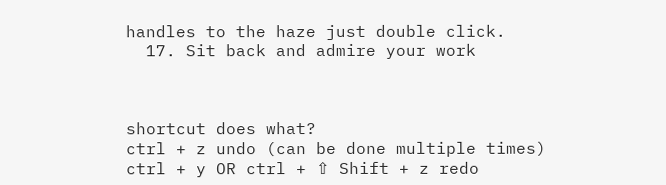handles to the haze just double click.
  17. Sit back and admire your work



shortcut does what?
ctrl + z undo (can be done multiple times)
ctrl + y OR ctrl + ⇧ Shift + z redo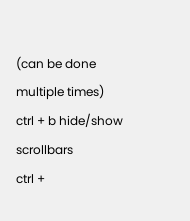(can be done multiple times)
ctrl + b hide/show scrollbars
ctrl +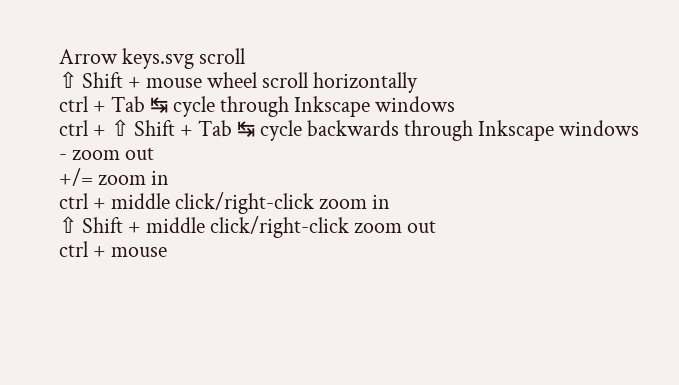Arrow keys.svg scroll
⇧ Shift + mouse wheel scroll horizontally
ctrl + Tab ↹ cycle through Inkscape windows
ctrl + ⇧ Shift + Tab ↹ cycle backwards through Inkscape windows
- zoom out
+/= zoom in
ctrl + middle click/right-click zoom in
⇧ Shift + middle click/right-click zoom out
ctrl + mouse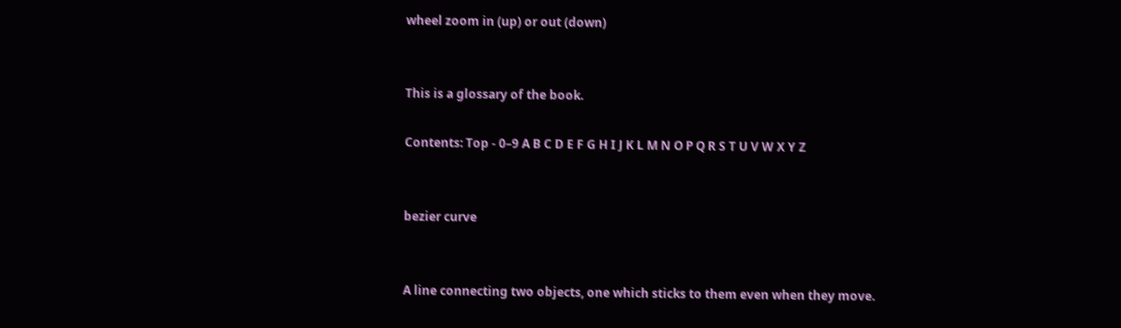wheel zoom in (up) or out (down)


This is a glossary of the book.

Contents: Top - 0–9 A B C D E F G H I J K L M N O P Q R S T U V W X Y Z


bezier curve


A line connecting two objects, one which sticks to them even when they move.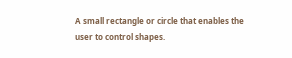A small rectangle or circle that enables the user to control shapes.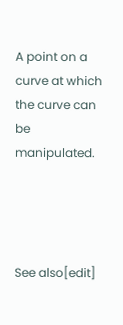A point on a curve at which the curve can be manipulated.




See also[edit]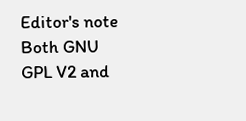Editor's note
Both GNU GPL V2 and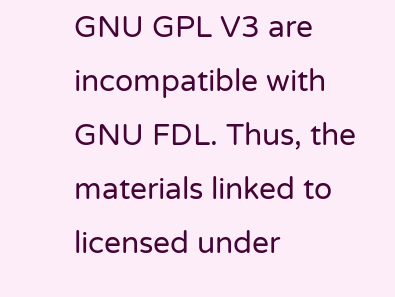GNU GPL V3 are incompatible with GNU FDL. Thus, the materials linked to licensed under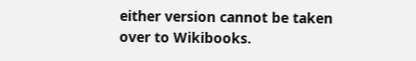either version cannot be taken over to Wikibooks.